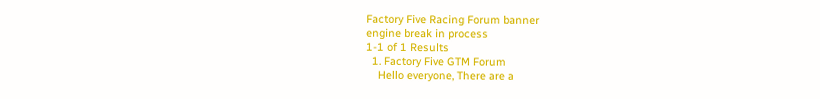Factory Five Racing Forum banner
engine break in process
1-1 of 1 Results
  1. Factory Five GTM Forum
    Hello everyone, There are a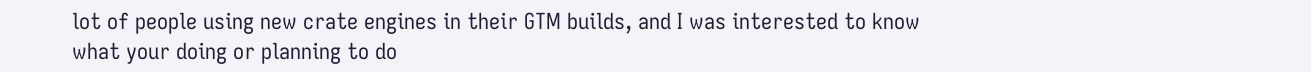lot of people using new crate engines in their GTM builds, and I was interested to know what your doing or planning to do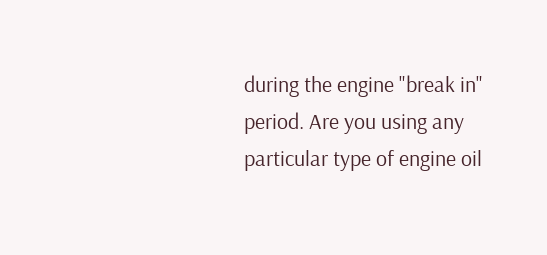during the engine "break in" period. Are you using any particular type of engine oil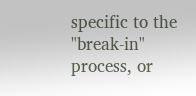specific to the "break-in" process, or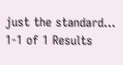just the standard...
1-1 of 1 Results